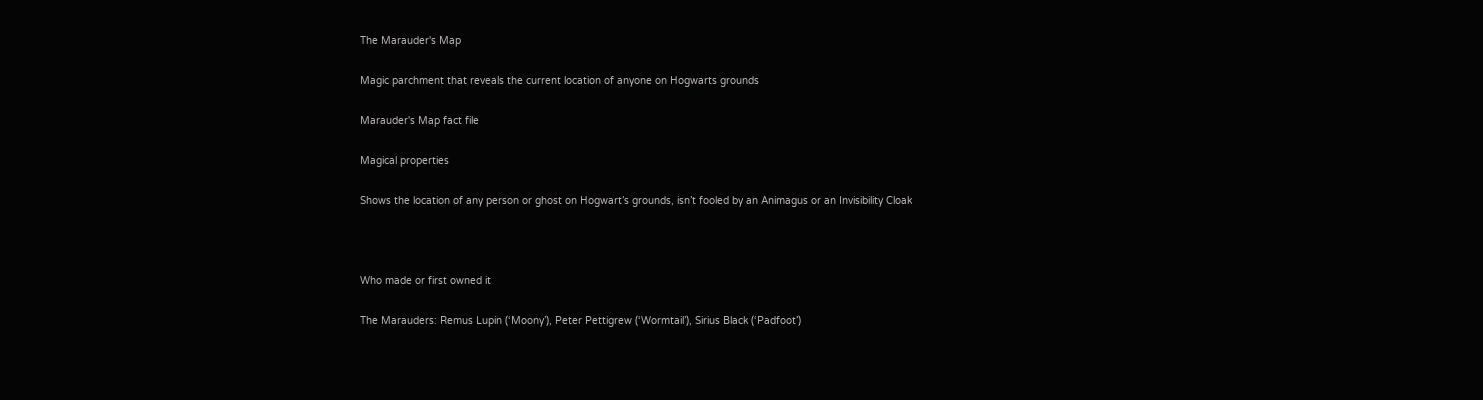The Marauder's Map

Magic parchment that reveals the current location of anyone on Hogwarts grounds

Marauder's Map fact file

Magical properties

Shows the location of any person or ghost on Hogwart’s grounds, isn’t fooled by an Animagus or an Invisibility Cloak



Who made or first owned it

The Marauders: Remus Lupin (‘Moony’), Peter Pettigrew (‘Wormtail’), Sirius Black (‘Padfoot’)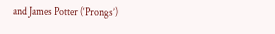and James Potter (‘Prongs’)